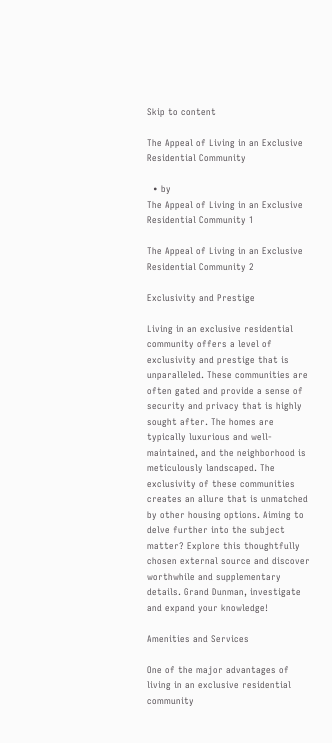Skip to content

The Appeal of Living in an Exclusive Residential Community

  • by
The Appeal of Living in an Exclusive Residential Community 1

The Appeal of Living in an Exclusive Residential Community 2

Exclusivity and Prestige

Living in an exclusive residential community offers a level of exclusivity and prestige that is unparalleled. These communities are often gated and provide a sense of security and privacy that is highly sought after. The homes are typically luxurious and well-maintained, and the neighborhood is meticulously landscaped. The exclusivity of these communities creates an allure that is unmatched by other housing options. Aiming to delve further into the subject matter? Explore this thoughtfully chosen external source and discover worthwhile and supplementary details. Grand Dunman, investigate and expand your knowledge!

Amenities and Services

One of the major advantages of living in an exclusive residential community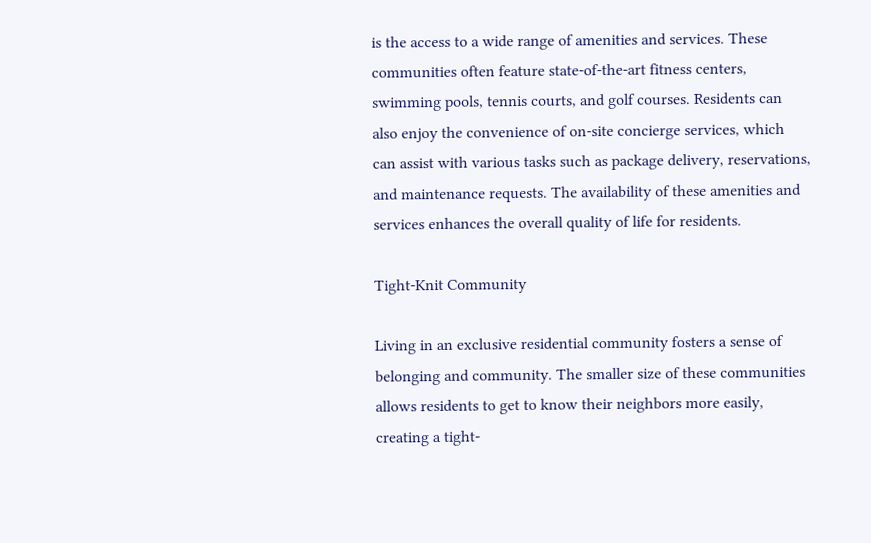is the access to a wide range of amenities and services. These communities often feature state-of-the-art fitness centers, swimming pools, tennis courts, and golf courses. Residents can also enjoy the convenience of on-site concierge services, which can assist with various tasks such as package delivery, reservations, and maintenance requests. The availability of these amenities and services enhances the overall quality of life for residents.

Tight-Knit Community

Living in an exclusive residential community fosters a sense of belonging and community. The smaller size of these communities allows residents to get to know their neighbors more easily, creating a tight-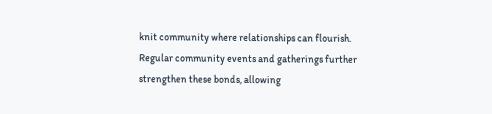knit community where relationships can flourish. Regular community events and gatherings further strengthen these bonds, allowing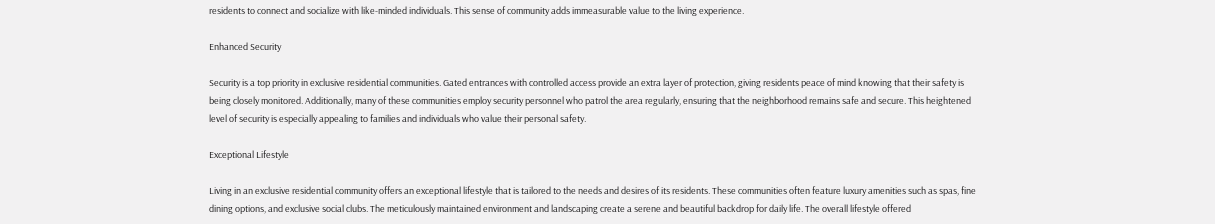residents to connect and socialize with like-minded individuals. This sense of community adds immeasurable value to the living experience.

Enhanced Security

Security is a top priority in exclusive residential communities. Gated entrances with controlled access provide an extra layer of protection, giving residents peace of mind knowing that their safety is being closely monitored. Additionally, many of these communities employ security personnel who patrol the area regularly, ensuring that the neighborhood remains safe and secure. This heightened level of security is especially appealing to families and individuals who value their personal safety.

Exceptional Lifestyle

Living in an exclusive residential community offers an exceptional lifestyle that is tailored to the needs and desires of its residents. These communities often feature luxury amenities such as spas, fine dining options, and exclusive social clubs. The meticulously maintained environment and landscaping create a serene and beautiful backdrop for daily life. The overall lifestyle offered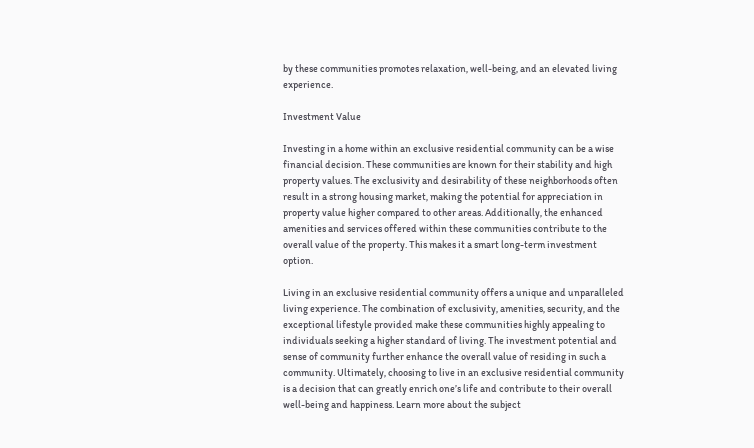by these communities promotes relaxation, well-being, and an elevated living experience.

Investment Value

Investing in a home within an exclusive residential community can be a wise financial decision. These communities are known for their stability and high property values. The exclusivity and desirability of these neighborhoods often result in a strong housing market, making the potential for appreciation in property value higher compared to other areas. Additionally, the enhanced amenities and services offered within these communities contribute to the overall value of the property. This makes it a smart long-term investment option.

Living in an exclusive residential community offers a unique and unparalleled living experience. The combination of exclusivity, amenities, security, and the exceptional lifestyle provided make these communities highly appealing to individuals seeking a higher standard of living. The investment potential and sense of community further enhance the overall value of residing in such a community. Ultimately, choosing to live in an exclusive residential community is a decision that can greatly enrich one’s life and contribute to their overall well-being and happiness. Learn more about the subject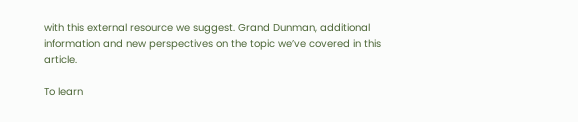with this external resource we suggest. Grand Dunman, additional information and new perspectives on the topic we’ve covered in this article.

To learn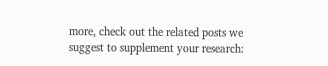more, check out the related posts we suggest to supplement your research: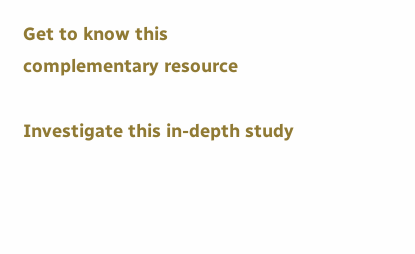Get to know this complementary resource

Investigate this in-depth study